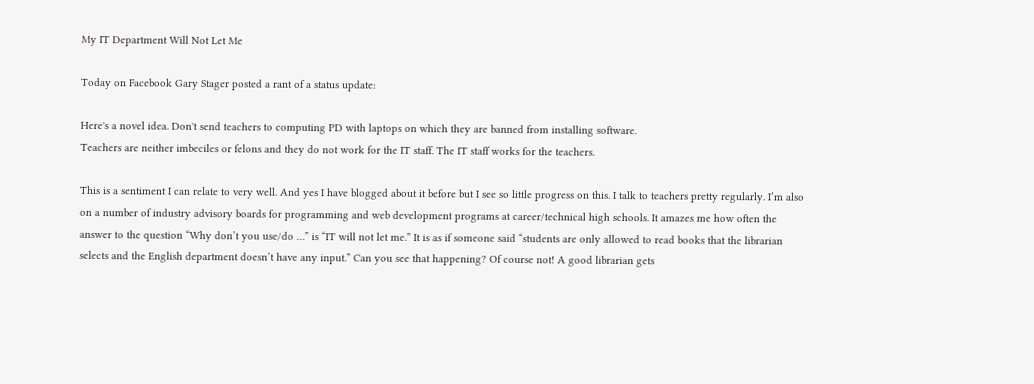My IT Department Will Not Let Me

Today on Facebook Gary Stager posted a rant of a status update:

Here's a novel idea. Don't send teachers to computing PD with laptops on which they are banned from installing software.
Teachers are neither imbeciles or felons and they do not work for the IT staff. The IT staff works for the teachers.

This is a sentiment I can relate to very well. And yes I have blogged about it before but I see so little progress on this. I talk to teachers pretty regularly. I’m also on a number of industry advisory boards for programming and web development programs at career/technical high schools. It amazes me how often the answer to the question “Why don’t you use/do …” is “IT will not let me.” It is as if someone said “students are only allowed to read books that the librarian selects and the English department doesn’t have any input.” Can you see that happening? Of course not! A good librarian gets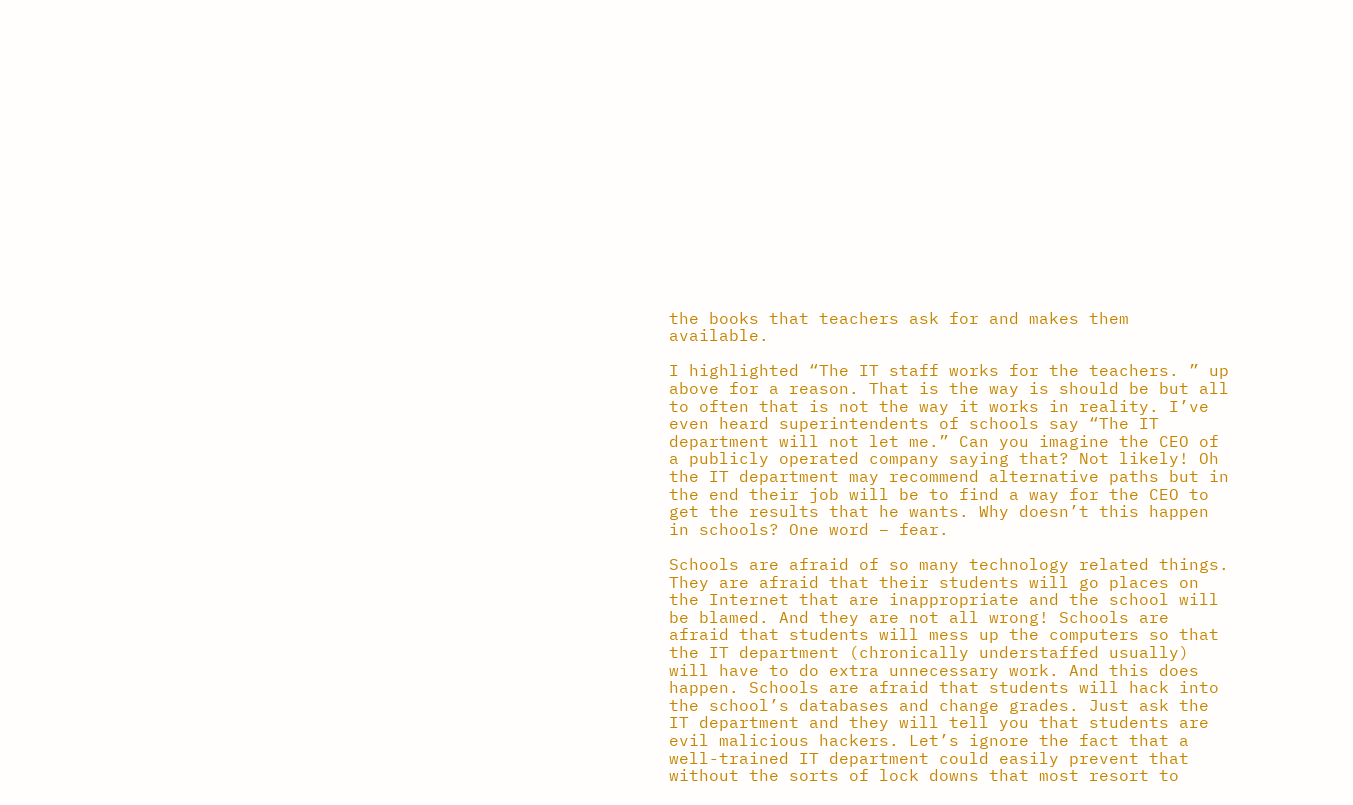the books that teachers ask for and makes them available.

I highlighted “The IT staff works for the teachers. ” up above for a reason. That is the way is should be but all to often that is not the way it works in reality. I’ve even heard superintendents of schools say “The IT department will not let me.” Can you imagine the CEO of a publicly operated company saying that? Not likely! Oh the IT department may recommend alternative paths but in the end their job will be to find a way for the CEO to get the results that he wants. Why doesn’t this happen in schools? One word – fear.

Schools are afraid of so many technology related things. They are afraid that their students will go places on the Internet that are inappropriate and the school will be blamed. And they are not all wrong! Schools are afraid that students will mess up the computers so that the IT department (chronically understaffed usually) will have to do extra unnecessary work. And this does happen. Schools are afraid that students will hack into the school’s databases and change grades. Just ask the IT department and they will tell you that students are evil malicious hackers. Let’s ignore the fact that a well-trained IT department could easily prevent that without the sorts of lock downs that most resort to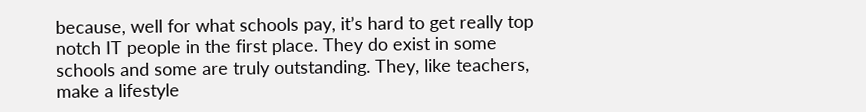because, well for what schools pay, it’s hard to get really top notch IT people in the first place. They do exist in some schools and some are truly outstanding. They, like teachers, make a lifestyle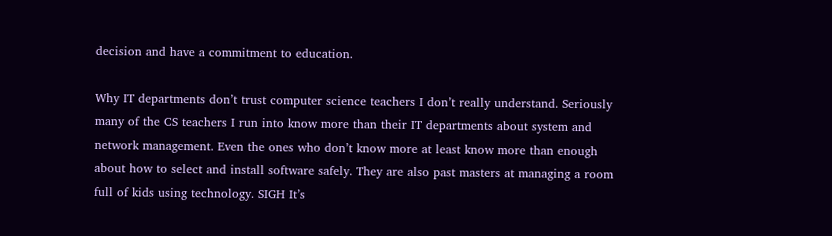decision and have a commitment to education.

Why IT departments don’t trust computer science teachers I don’t really understand. Seriously many of the CS teachers I run into know more than their IT departments about system and network management. Even the ones who don’t know more at least know more than enough about how to select and install software safely. They are also past masters at managing a room full of kids using technology. SIGH It’s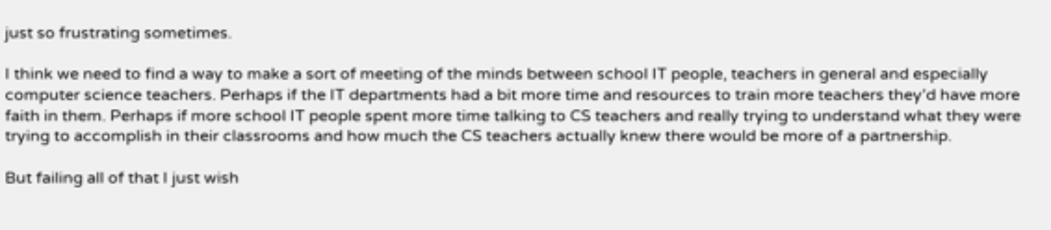just so frustrating sometimes.

I think we need to find a way to make a sort of meeting of the minds between school IT people, teachers in general and especially computer science teachers. Perhaps if the IT departments had a bit more time and resources to train more teachers they’d have more faith in them. Perhaps if more school IT people spent more time talking to CS teachers and really trying to understand what they were trying to accomplish in their classrooms and how much the CS teachers actually knew there would be more of a partnership.

But failing all of that I just wish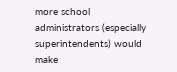more school administrators (especially superintendents) would make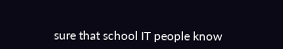sure that school IT people know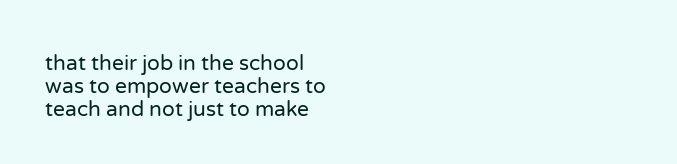that their job in the school was to empower teachers to teach and not just to make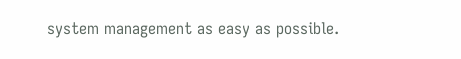system management as easy as possible.